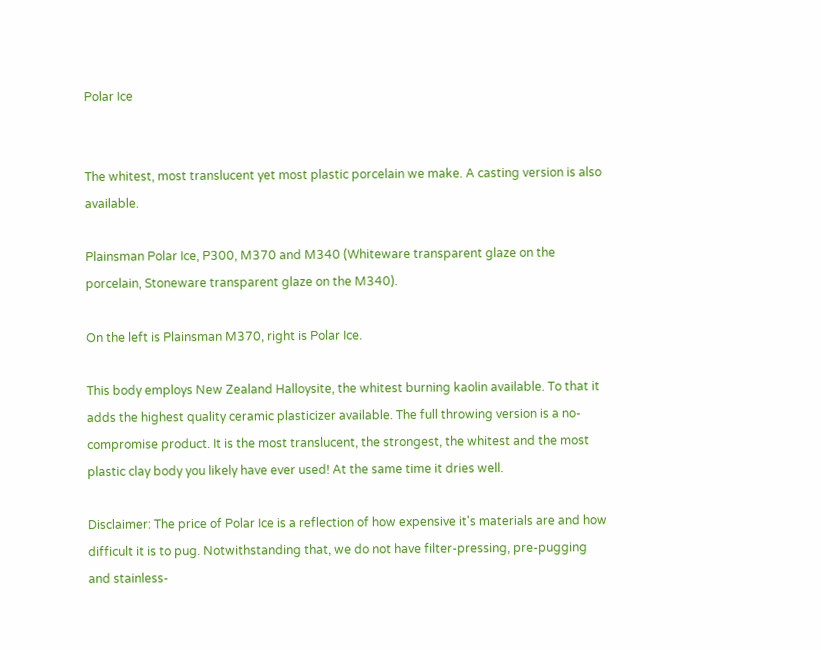Polar Ice


The whitest, most translucent yet most plastic porcelain we make. A casting version is also available.

Plainsman Polar Ice, P300, M370 and M340 (Whiteware transparent glaze on the porcelain, Stoneware transparent glaze on the M340).

On the left is Plainsman M370, right is Polar Ice.

This body employs New Zealand Halloysite, the whitest burning kaolin available. To that it adds the highest quality ceramic plasticizer available. The full throwing version is a no-compromise product. It is the most translucent, the strongest, the whitest and the most plastic clay body you likely have ever used! At the same time it dries well.

Disclaimer: The price of Polar Ice is a reflection of how expensive it's materials are and how difficult it is to pug. Notwithstanding that, we do not have filter-pressing, pre-pugging and stainless-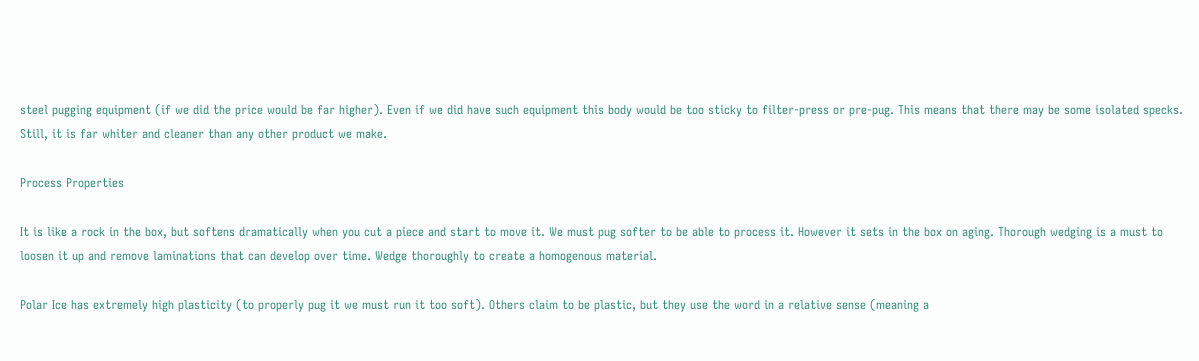steel pugging equipment (if we did the price would be far higher). Even if we did have such equipment this body would be too sticky to filter-press or pre-pug. This means that there may be some isolated specks. Still, it is far whiter and cleaner than any other product we make.

Process Properties

It is like a rock in the box, but softens dramatically when you cut a piece and start to move it. We must pug softer to be able to process it. However it sets in the box on aging. Thorough wedging is a must to loosen it up and remove laminations that can develop over time. Wedge thoroughly to create a homogenous material.

Polar Ice has extremely high plasticity (to properly pug it we must run it too soft). Others claim to be plastic, but they use the word in a relative sense (meaning a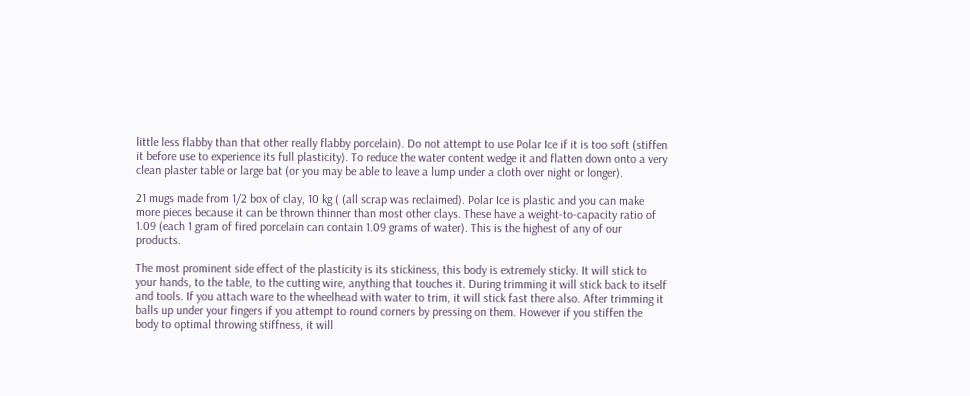little less flabby than that other really flabby porcelain). Do not attempt to use Polar Ice if it is too soft (stiffen it before use to experience its full plasticity). To reduce the water content wedge it and flatten down onto a very clean plaster table or large bat (or you may be able to leave a lump under a cloth over night or longer).

21 mugs made from 1/2 box of clay, 10 kg ( (all scrap was reclaimed). Polar Ice is plastic and you can make more pieces because it can be thrown thinner than most other clays. These have a weight-to-capacity ratio of 1.09 (each 1 gram of fired porcelain can contain 1.09 grams of water). This is the highest of any of our products.

The most prominent side effect of the plasticity is its stickiness, this body is extremely sticky. It will stick to your hands, to the table, to the cutting wire, anything that touches it. During trimming it will stick back to itself and tools. If you attach ware to the wheelhead with water to trim, it will stick fast there also. After trimming it balls up under your fingers if you attempt to round corners by pressing on them. However if you stiffen the body to optimal throwing stiffness, it will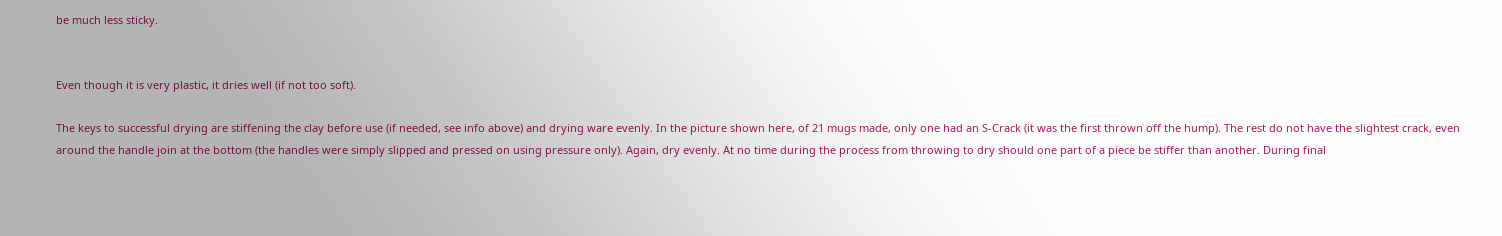be much less sticky.


Even though it is very plastic, it dries well (if not too soft).

The keys to successful drying are stiffening the clay before use (if needed, see info above) and drying ware evenly. In the picture shown here, of 21 mugs made, only one had an S-Crack (it was the first thrown off the hump). The rest do not have the slightest crack, even around the handle join at the bottom (the handles were simply slipped and pressed on using pressure only). Again, dry evenly. At no time during the process from throwing to dry should one part of a piece be stiffer than another. During final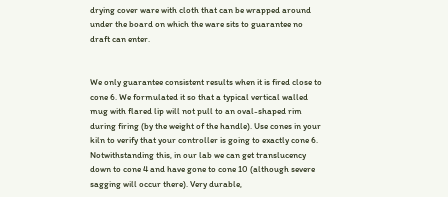drying cover ware with cloth that can be wrapped around under the board on which the ware sits to guarantee no draft can enter.


We only guarantee consistent results when it is fired close to cone 6. We formulated it so that a typical vertical walled mug with flared lip will not pull to an oval-shaped rim during firing (by the weight of the handle). Use cones in your kiln to verify that your controller is going to exactly cone 6. Notwithstanding this, in our lab we can get translucency down to cone 4 and have gone to cone 10 (although severe sagging will occur there). Very durable,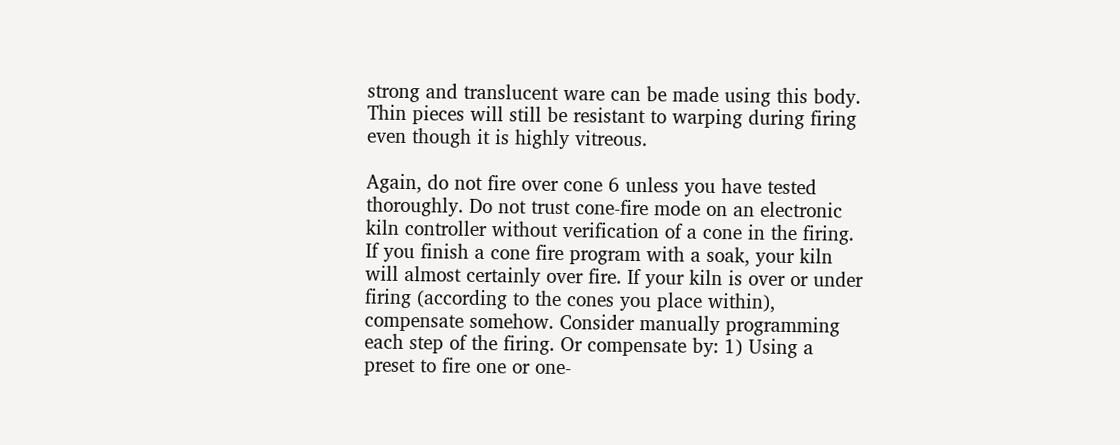strong and translucent ware can be made using this body. Thin pieces will still be resistant to warping during firing even though it is highly vitreous.

Again, do not fire over cone 6 unless you have tested thoroughly. Do not trust cone-fire mode on an electronic kiln controller without verification of a cone in the firing. If you finish a cone fire program with a soak, your kiln will almost certainly over fire. If your kiln is over or under firing (according to the cones you place within), compensate somehow. Consider manually programming each step of the firing. Or compensate by: 1) Using a preset to fire one or one-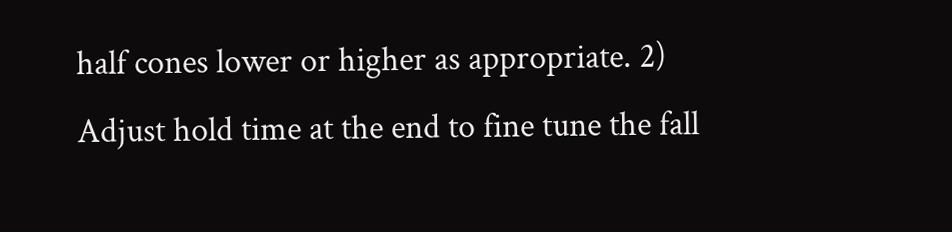half cones lower or higher as appropriate. 2) Adjust hold time at the end to fine tune the fall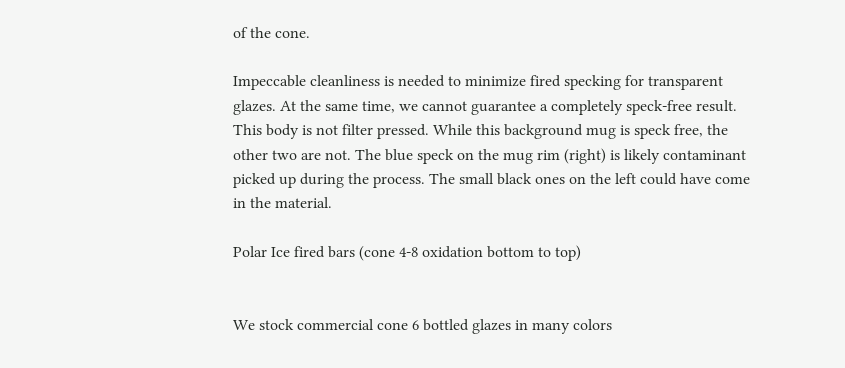of the cone.

Impeccable cleanliness is needed to minimize fired specking for transparent glazes. At the same time, we cannot guarantee a completely speck-free result. This body is not filter pressed. While this background mug is speck free, the other two are not. The blue speck on the mug rim (right) is likely contaminant picked up during the process. The small black ones on the left could have come in the material.

Polar Ice fired bars (cone 4-8 oxidation bottom to top)


We stock commercial cone 6 bottled glazes in many colors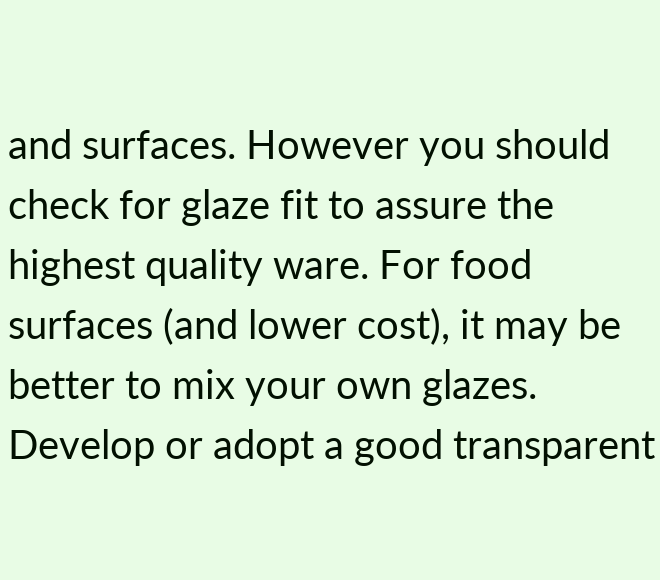and surfaces. However you should check for glaze fit to assure the highest quality ware. For food surfaces (and lower cost), it may be better to mix your own glazes. Develop or adopt a good transparent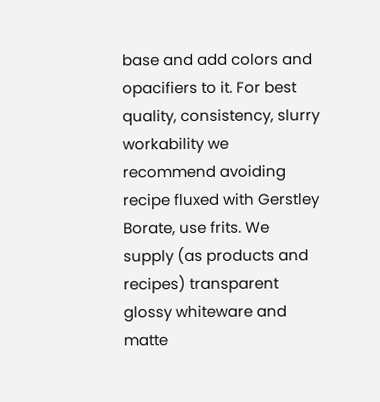base and add colors and opacifiers to it. For best quality, consistency, slurry workability we recommend avoiding recipe fluxed with Gerstley Borate, use frits. We supply (as products and recipes) transparent glossy whiteware and matte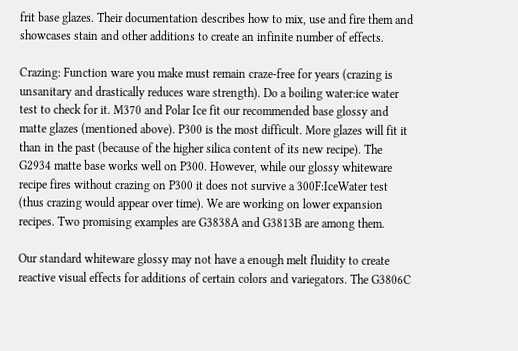frit base glazes. Their documentation describes how to mix, use and fire them and showcases stain and other additions to create an infinite number of effects.

Crazing: Function ware you make must remain craze-free for years (crazing is unsanitary and drastically reduces ware strength). Do a boiling water:ice water test to check for it. M370 and Polar Ice fit our recommended base glossy and matte glazes (mentioned above). P300 is the most difficult. More glazes will fit it than in the past (because of the higher silica content of its new recipe). The G2934 matte base works well on P300. However, while our glossy whiteware recipe fires without crazing on P300 it does not survive a 300F:IceWater test (thus crazing would appear over time). We are working on lower expansion recipes. Two promising examples are G3838A and G3813B are among them.

Our standard whiteware glossy may not have a enough melt fluidity to create reactive visual effects for additions of certain colors and variegators. The G3806C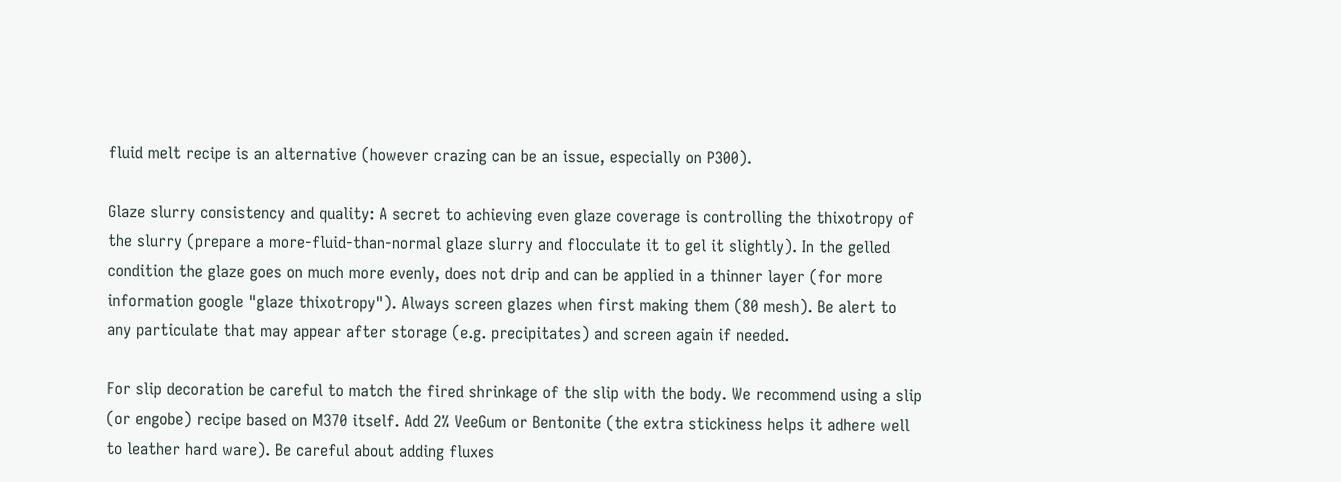fluid melt recipe is an alternative (however crazing can be an issue, especially on P300).

Glaze slurry consistency and quality: A secret to achieving even glaze coverage is controlling the thixotropy of the slurry (prepare a more-fluid-than-normal glaze slurry and flocculate it to gel it slightly). In the gelled condition the glaze goes on much more evenly, does not drip and can be applied in a thinner layer (for more information google "glaze thixotropy"). Always screen glazes when first making them (80 mesh). Be alert to any particulate that may appear after storage (e.g. precipitates) and screen again if needed.

For slip decoration be careful to match the fired shrinkage of the slip with the body. We recommend using a slip (or engobe) recipe based on M370 itself. Add 2% VeeGum or Bentonite (the extra stickiness helps it adhere well to leather hard ware). Be careful about adding fluxes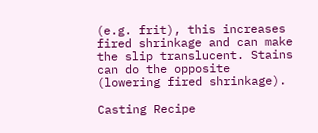(e.g. frit), this increases fired shrinkage and can make the slip translucent. Stains can do the opposite (lowering fired shrinkage).

Casting Recipe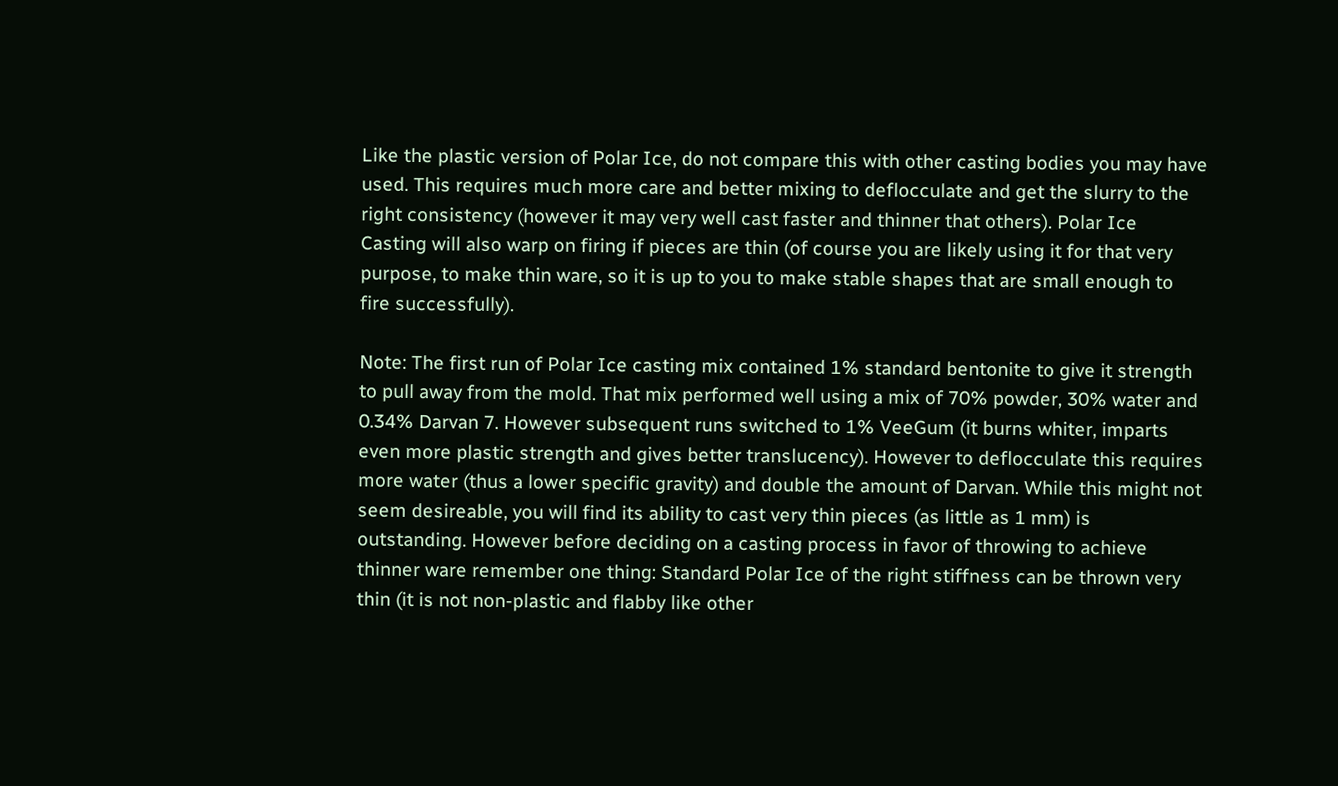Like the plastic version of Polar Ice, do not compare this with other casting bodies you may have used. This requires much more care and better mixing to deflocculate and get the slurry to the right consistency (however it may very well cast faster and thinner that others). Polar Ice Casting will also warp on firing if pieces are thin (of course you are likely using it for that very purpose, to make thin ware, so it is up to you to make stable shapes that are small enough to fire successfully).

Note: The first run of Polar Ice casting mix contained 1% standard bentonite to give it strength to pull away from the mold. That mix performed well using a mix of 70% powder, 30% water and 0.34% Darvan 7. However subsequent runs switched to 1% VeeGum (it burns whiter, imparts even more plastic strength and gives better translucency). However to deflocculate this requires more water (thus a lower specific gravity) and double the amount of Darvan. While this might not seem desireable, you will find its ability to cast very thin pieces (as little as 1 mm) is outstanding. However before deciding on a casting process in favor of throwing to achieve thinner ware remember one thing: Standard Polar Ice of the right stiffness can be thrown very thin (it is not non-plastic and flabby like other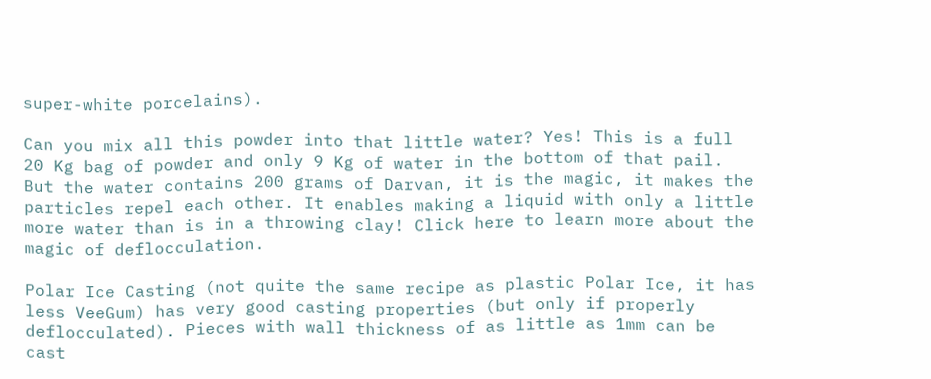super-white porcelains).

Can you mix all this powder into that little water? Yes! This is a full 20 Kg bag of powder and only 9 Kg of water in the bottom of that pail. But the water contains 200 grams of Darvan, it is the magic, it makes the particles repel each other. It enables making a liquid with only a little more water than is in a throwing clay! Click here to learn more about the magic of deflocculation.

Polar Ice Casting (not quite the same recipe as plastic Polar Ice, it has less VeeGum) has very good casting properties (but only if properly deflocculated). Pieces with wall thickness of as little as 1mm can be cast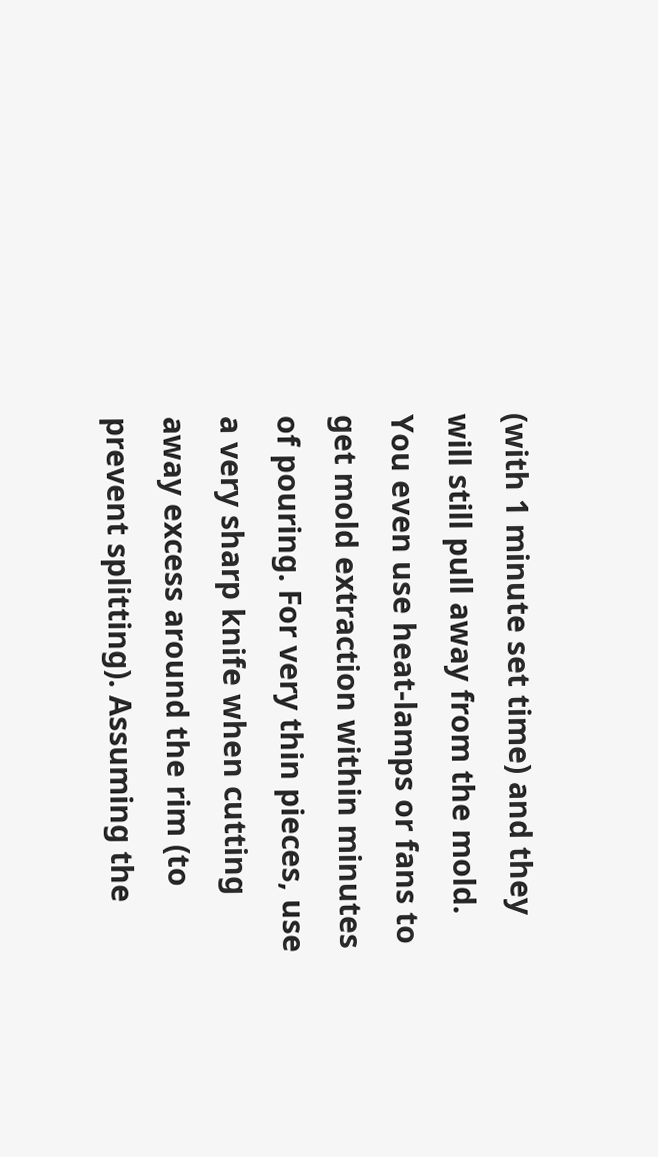(with 1 minute set time) and they will still pull away from the mold. You even use heat-lamps or fans to get mold extraction within minutes of pouring. For very thin pieces, use a very sharp knife when cutting away excess around the rim (to prevent splitting). Assuming the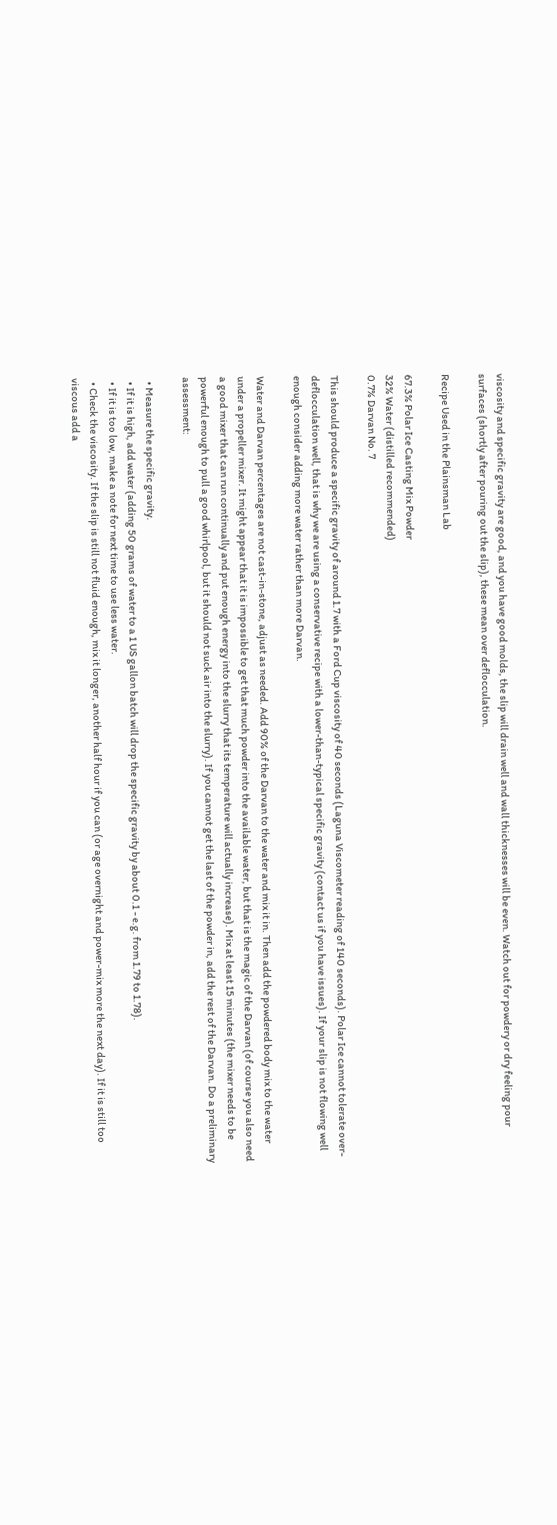viscosity and specific gravity are good, and you have good molds, the slip will drain well and wall thicknesses will be even. Watch out for powdery or dry feeling pour surfaces (shortly after pouring out the slip), these mean over deflocculation.

Recipe Used in the Plainsman Lab

67.3% Polar Ice Casting Mix Powder
32% Water (distilled recommended)
0.7% Darvan No. 7

This should produce a specific gravity of around 1.7 with a Ford Cup viscosity of 40 seconds (Laguna Viscometer reading of 140 seconds). Polar Ice cannot tolerate over-deflocculation well, that is why we are using a conservative recipe with a lower-than-typical specific gravity (contact us if you have issues). If your slip is not flowing well enough consider adding more water rather than more Darvan.

Water and Darvan percentages are not cast-in-stone, adjust as needed. Add 90% of the Darvan to the water and mix it in. Then add the powdered body mix to the water under a propeller mixer. It might appear that it is impossible to get that much powder into the available water, but that is the magic of the Darvan (of course you also need a good mixer that can run continually and put enough energy into the slurry that its temperature will actually increase). Mix at least 15 minutes (the mixer needs to be powerful enough to pull a good whirlpool, but it should not suck air into the slurry). If you cannot get the last of the powder in, add the rest of the Darvan. Do a preliminary assessment:

  • Measure the specific gravity.
  • If it is high, add water (adding 50 grams of water to a 1 US gallon batch will drop the specific gravity by about 0.1 - e.g. from 1.79 to 1.78).
  • If it is too low, make a note for next time to use less water.
  • Check the viscosity. If the slip is still not fluid enough, mix it longer, another half hour if you can (or age overnight and power-mix more the next day). If it is still too viscous add a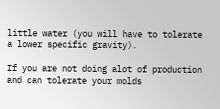little water (you will have to tolerate a lower specific gravity).

If you are not doing alot of production and can tolerate your molds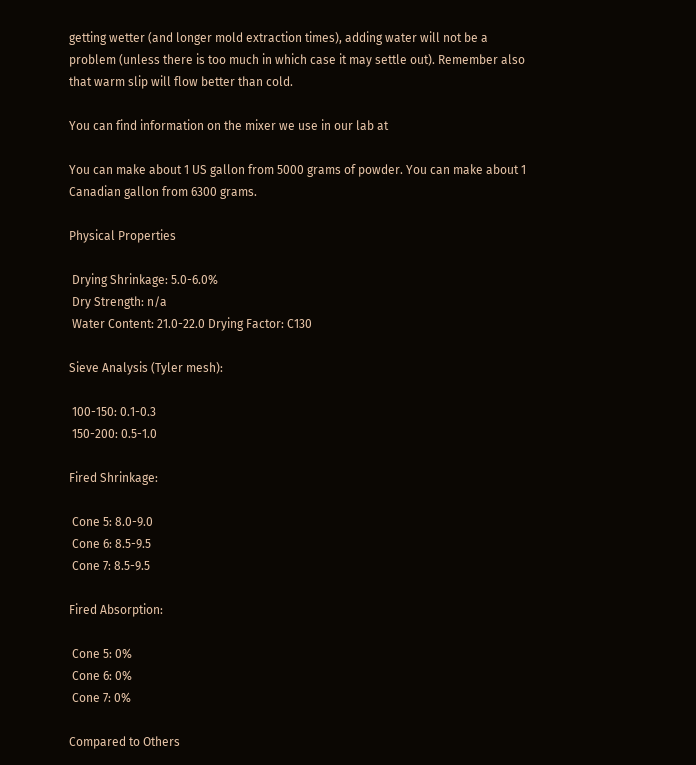getting wetter (and longer mold extraction times), adding water will not be a problem (unless there is too much in which case it may settle out). Remember also that warm slip will flow better than cold.

You can find information on the mixer we use in our lab at

You can make about 1 US gallon from 5000 grams of powder. You can make about 1 Canadian gallon from 6300 grams.

Physical Properties

 Drying Shrinkage: 5.0-6.0%
 Dry Strength: n/a
 Water Content: 21.0-22.0 Drying Factor: C130

Sieve Analysis (Tyler mesh):

 100-150: 0.1-0.3
 150-200: 0.5-1.0

Fired Shrinkage:

 Cone 5: 8.0-9.0
 Cone 6: 8.5-9.5
 Cone 7: 8.5-9.5

Fired Absorption:

 Cone 5: 0%
 Cone 6: 0%
 Cone 7: 0%

Compared to Others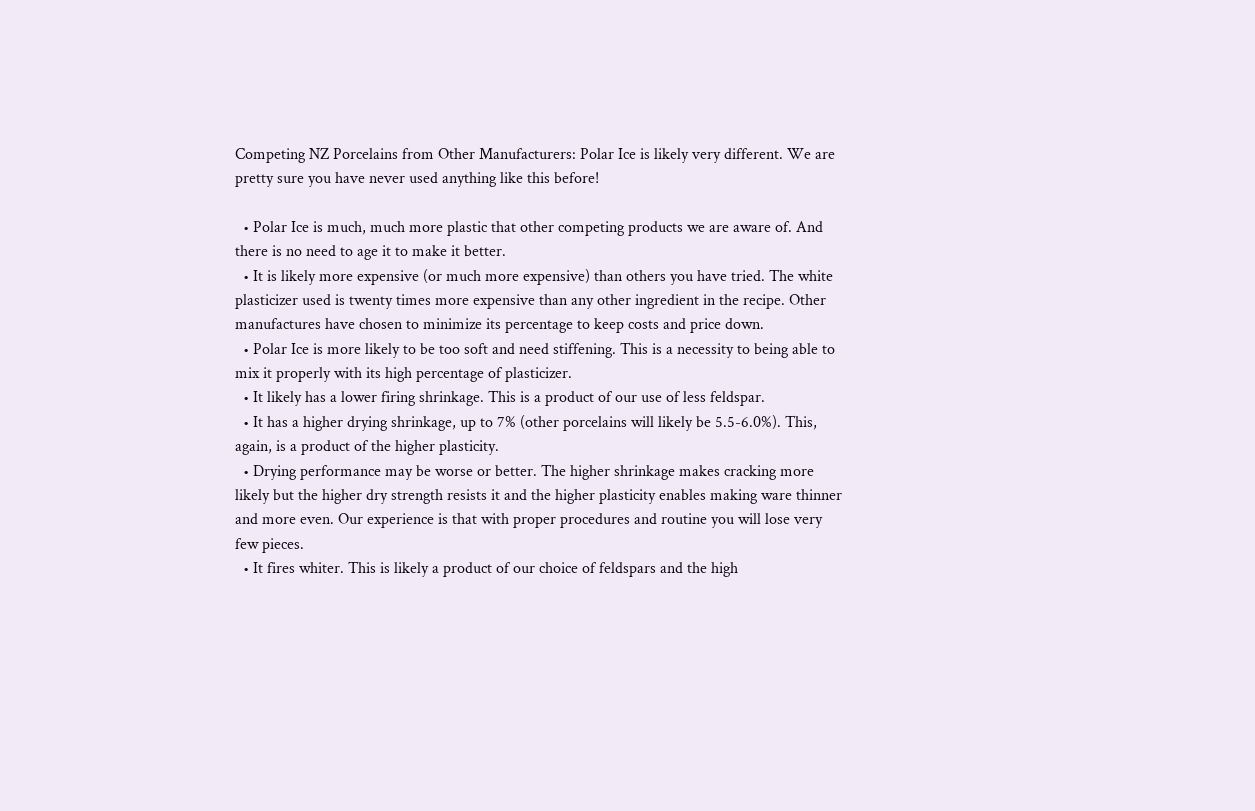Competing NZ Porcelains from Other Manufacturers: Polar Ice is likely very different. We are pretty sure you have never used anything like this before!

  • Polar Ice is much, much more plastic that other competing products we are aware of. And there is no need to age it to make it better.
  • It is likely more expensive (or much more expensive) than others you have tried. The white plasticizer used is twenty times more expensive than any other ingredient in the recipe. Other manufactures have chosen to minimize its percentage to keep costs and price down.
  • Polar Ice is more likely to be too soft and need stiffening. This is a necessity to being able to mix it properly with its high percentage of plasticizer.
  • It likely has a lower firing shrinkage. This is a product of our use of less feldspar.
  • It has a higher drying shrinkage, up to 7% (other porcelains will likely be 5.5-6.0%). This, again, is a product of the higher plasticity.
  • Drying performance may be worse or better. The higher shrinkage makes cracking more likely but the higher dry strength resists it and the higher plasticity enables making ware thinner and more even. Our experience is that with proper procedures and routine you will lose very few pieces.
  • It fires whiter. This is likely a product of our choice of feldspars and the high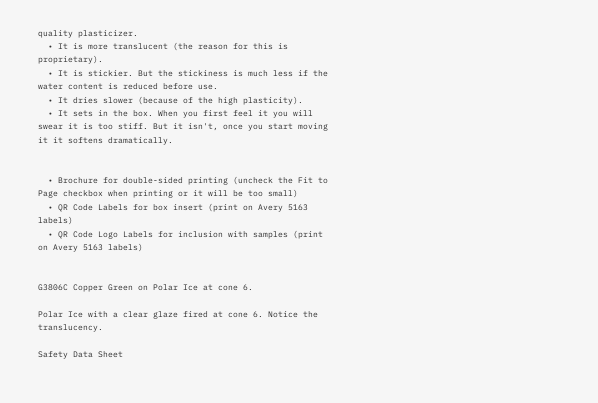quality plasticizer.
  • It is more translucent (the reason for this is proprietary).
  • It is stickier. But the stickiness is much less if the water content is reduced before use.
  • It dries slower (because of the high plasticity).
  • It sets in the box. When you first feel it you will swear it is too stiff. But it isn't, once you start moving it it softens dramatically.


  • Brochure for double-sided printing (uncheck the Fit to Page checkbox when printing or it will be too small)
  • QR Code Labels for box insert (print on Avery 5163 labels)
  • QR Code Logo Labels for inclusion with samples (print on Avery 5163 labels)


G3806C Copper Green on Polar Ice at cone 6.

Polar Ice with a clear glaze fired at cone 6. Notice the translucency.

Safety Data Sheet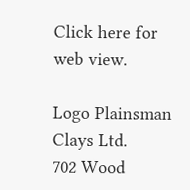Click here for web view.

Logo Plainsman Clays Ltd.
702 Wood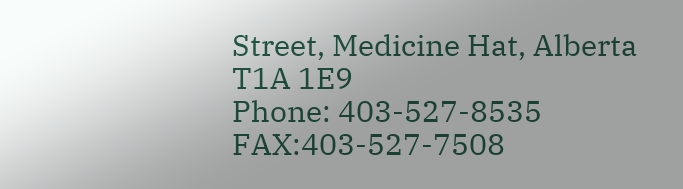Street, Medicine Hat, Alberta T1A 1E9
Phone: 403-527-8535 FAX:403-527-7508